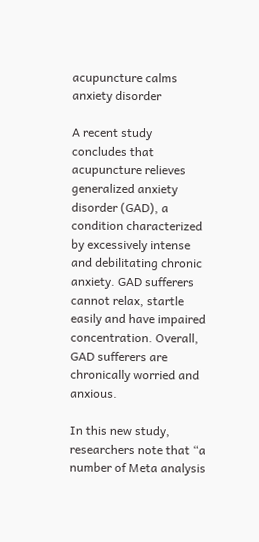acupuncture calms anxiety disorder

A recent study concludes that acupuncture relieves generalized anxiety disorder (GAD), a condition characterized by excessively intense and debilitating chronic anxiety. GAD sufferers cannot relax, startle easily and have impaired concentration. Overall, GAD sufferers are chronically worried and anxious.

In this new study, researchers note that “a number of Meta analysis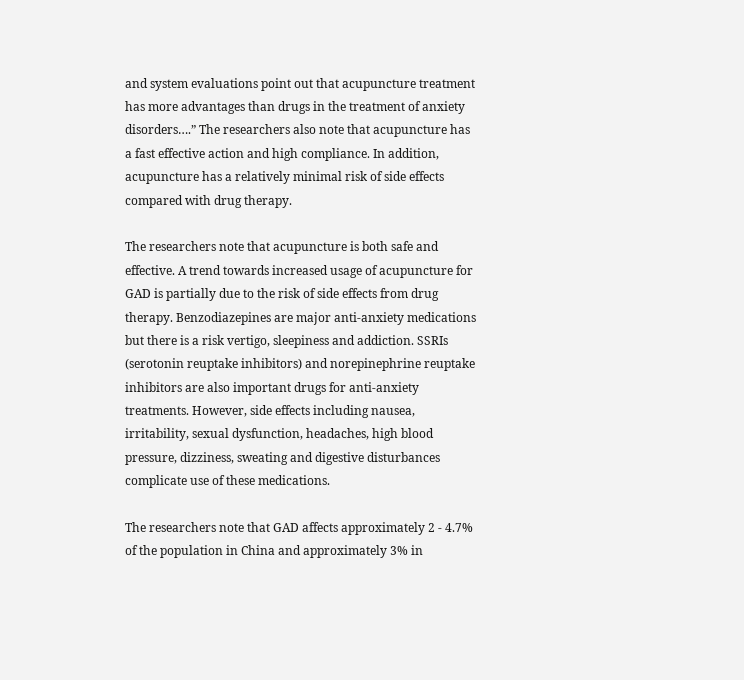and system evaluations point out that acupuncture treatment has more advantages than drugs in the treatment of anxiety disorders….” The researchers also note that acupuncture has a fast effective action and high compliance. In addition, acupuncture has a relatively minimal risk of side effects compared with drug therapy.

The researchers note that acupuncture is both safe and effective. A trend towards increased usage of acupuncture for GAD is partially due to the risk of side effects from drug therapy. Benzodiazepines are major anti-anxiety medications but there is a risk vertigo, sleepiness and addiction. SSRIs (serotonin reuptake inhibitors) and norepinephrine reuptake inhibitors are also important drugs for anti-anxiety treatments. However, side effects including nausea, irritability, sexual dysfunction, headaches, high blood pressure, dizziness, sweating and digestive disturbances complicate use of these medications.

The researchers note that GAD affects approximately 2 - 4.7% of the population in China and approximately 3% in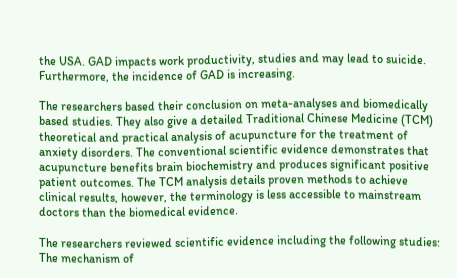the USA. GAD impacts work productivity, studies and may lead to suicide. Furthermore, the incidence of GAD is increasing.

The researchers based their conclusion on meta-analyses and biomedically based studies. They also give a detailed Traditional Chinese Medicine (TCM) theoretical and practical analysis of acupuncture for the treatment of anxiety disorders. The conventional scientific evidence demonstrates that acupuncture benefits brain biochemistry and produces significant positive patient outcomes. The TCM analysis details proven methods to achieve clinical results, however, the terminology is less accessible to mainstream doctors than the biomedical evidence.

The researchers reviewed scientific evidence including the following studies:
The mechanism of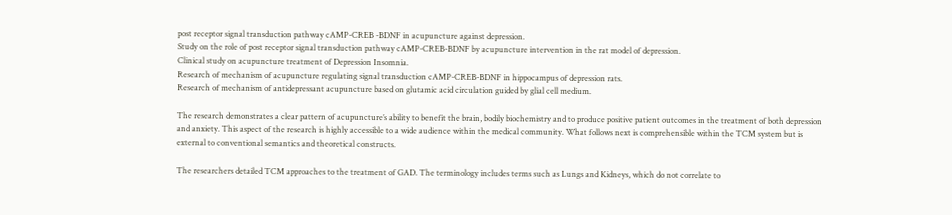post receptor signal transduction pathway cAMP-CREB -BDNF in acupuncture against depression.
Study on the role of post receptor signal transduction pathway cAMP-CREB-BDNF by acupuncture intervention in the rat model of depression.
Clinical study on acupuncture treatment of Depression Insomnia.
Research of mechanism of acupuncture regulating signal transduction cAMP-CREB-BDNF in hippocampus of depression rats.
Research of mechanism of antidepressant acupuncture based on glutamic acid circulation guided by glial cell medium.

The research demonstrates a clear pattern of acupuncture’s ability to benefit the brain, bodily biochemistry and to produce positive patient outcomes in the treatment of both depression and anxiety. This aspect of the research is highly accessible to a wide audience within the medical community. What follows next is comprehensible within the TCM system but is external to conventional semantics and theoretical constructs.

The researchers detailed TCM approaches to the treatment of GAD. The terminology includes terms such as Lungs and Kidneys, which do not correlate to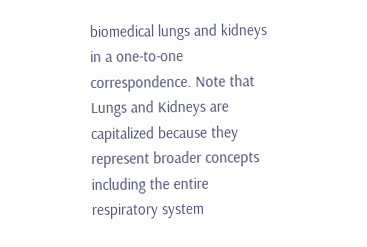biomedical lungs and kidneys in a one-to-one correspondence. Note that Lungs and Kidneys are capitalized because they represent broader concepts including the entire respiratory system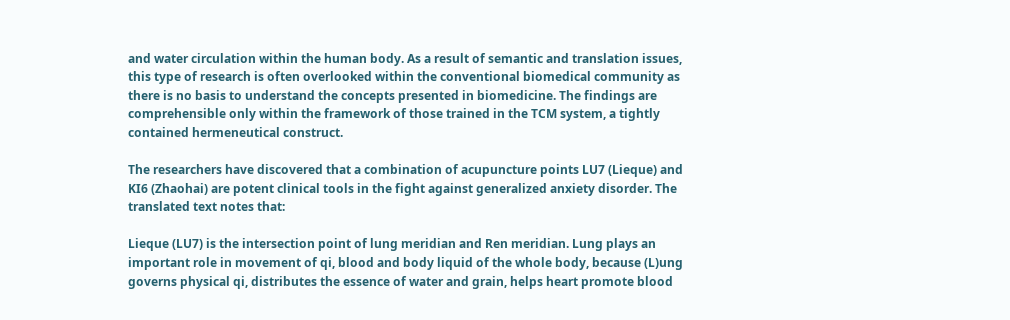and water circulation within the human body. As a result of semantic and translation issues, this type of research is often overlooked within the conventional biomedical community as there is no basis to understand the concepts presented in biomedicine. The findings are comprehensible only within the framework of those trained in the TCM system, a tightly contained hermeneutical construct.

The researchers have discovered that a combination of acupuncture points LU7 (Lieque) and KI6 (Zhaohai) are potent clinical tools in the fight against generalized anxiety disorder. The translated text notes that:

Lieque (LU7) is the intersection point of lung meridian and Ren meridian. Lung plays an important role in movement of qi, blood and body liquid of the whole body, because (L)ung governs physical qi, distributes the essence of water and grain, helps heart promote blood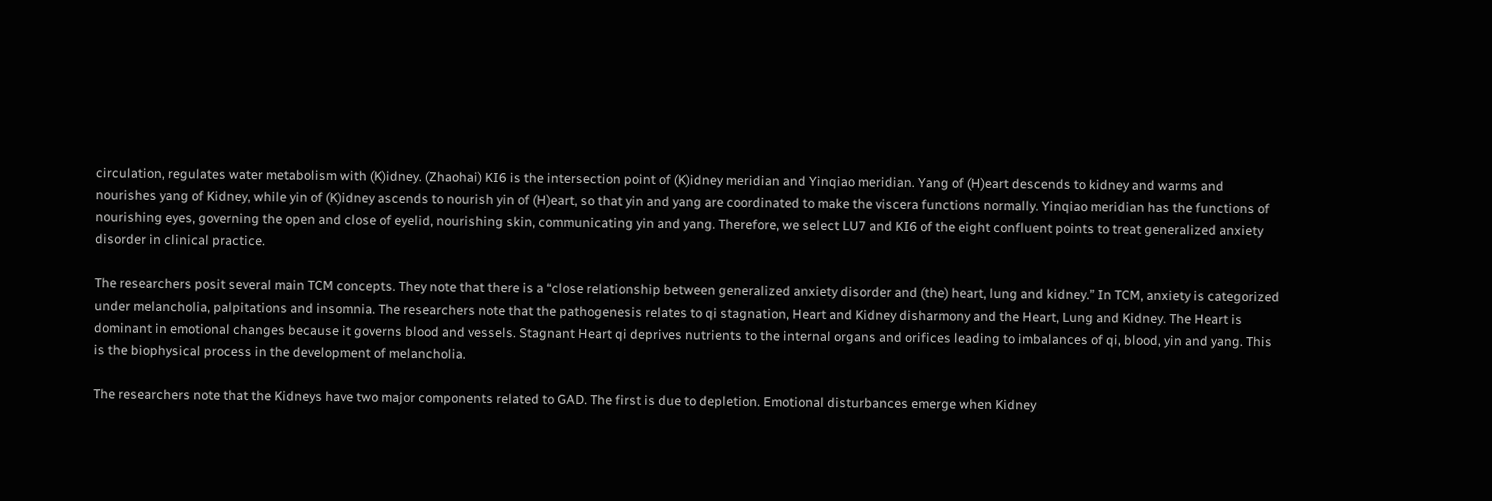circulation, regulates water metabolism with (K)idney. (Zhaohai) KI6 is the intersection point of (K)idney meridian and Yinqiao meridian. Yang of (H)eart descends to kidney and warms and nourishes yang of Kidney, while yin of (K)idney ascends to nourish yin of (H)eart, so that yin and yang are coordinated to make the viscera functions normally. Yinqiao meridian has the functions of nourishing eyes, governing the open and close of eyelid, nourishing skin, communicating yin and yang. Therefore, we select LU7 and KI6 of the eight confluent points to treat generalized anxiety disorder in clinical practice.

The researchers posit several main TCM concepts. They note that there is a “close relationship between generalized anxiety disorder and (the) heart, lung and kidney.” In TCM, anxiety is categorized under melancholia, palpitations and insomnia. The researchers note that the pathogenesis relates to qi stagnation, Heart and Kidney disharmony and the Heart, Lung and Kidney. The Heart is dominant in emotional changes because it governs blood and vessels. Stagnant Heart qi deprives nutrients to the internal organs and orifices leading to imbalances of qi, blood, yin and yang. This is the biophysical process in the development of melancholia.

The researchers note that the Kidneys have two major components related to GAD. The first is due to depletion. Emotional disturbances emerge when Kidney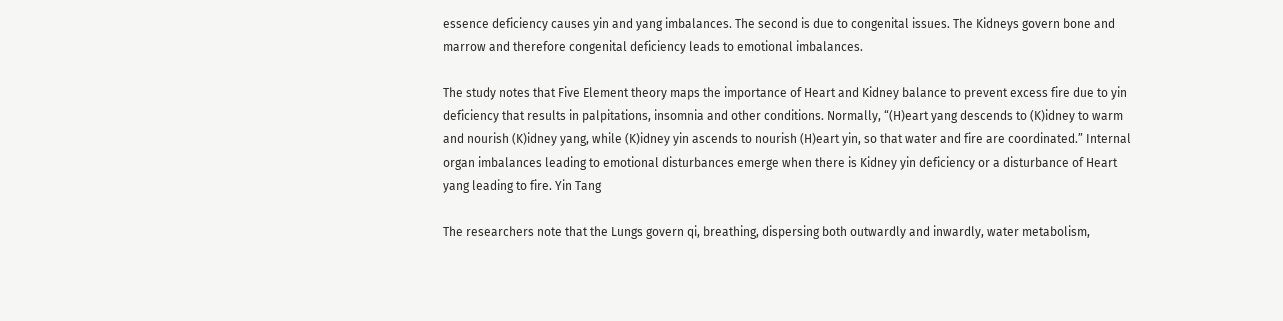essence deficiency causes yin and yang imbalances. The second is due to congenital issues. The Kidneys govern bone and marrow and therefore congenital deficiency leads to emotional imbalances.

The study notes that Five Element theory maps the importance of Heart and Kidney balance to prevent excess fire due to yin deficiency that results in palpitations, insomnia and other conditions. Normally, “(H)eart yang descends to (K)idney to warm and nourish (K)idney yang, while (K)idney yin ascends to nourish (H)eart yin, so that water and fire are coordinated.” Internal organ imbalances leading to emotional disturbances emerge when there is Kidney yin deficiency or a disturbance of Heart yang leading to fire. Yin Tang

The researchers note that the Lungs govern qi, breathing, dispersing both outwardly and inwardly, water metabolism,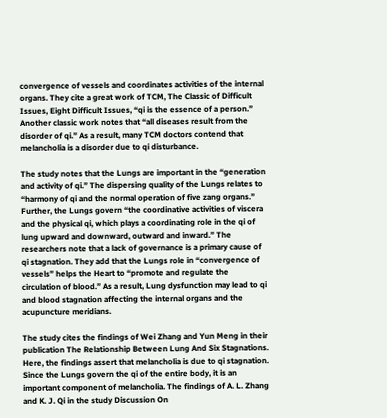convergence of vessels and coordinates activities of the internal organs. They cite a great work of TCM, The Classic of Difficult Issues, Eight Difficult Issues, “qi is the essence of a person.” Another classic work notes that “all diseases result from the disorder of qi.” As a result, many TCM doctors contend that melancholia is a disorder due to qi disturbance.

The study notes that the Lungs are important in the “generation and activity of qi.” The dispersing quality of the Lungs relates to “harmony of qi and the normal operation of five zang organs.” Further, the Lungs govern “the coordinative activities of viscera and the physical qi, which plays a coordinating role in the qi of lung upward and downward, outward and inward.” The researchers note that a lack of governance is a primary cause of qi stagnation. They add that the Lungs role in “convergence of vessels” helps the Heart to “promote and regulate the circulation of blood.” As a result, Lung dysfunction may lead to qi and blood stagnation affecting the internal organs and the acupuncture meridians.

The study cites the findings of Wei Zhang and Yun Meng in their publication The Relationship Between Lung And Six Stagnations. Here, the findings assert that melancholia is due to qi stagnation. Since the Lungs govern the qi of the entire body, it is an important component of melancholia. The findings of A. L. Zhang and K. J. Qi in the study Discussion On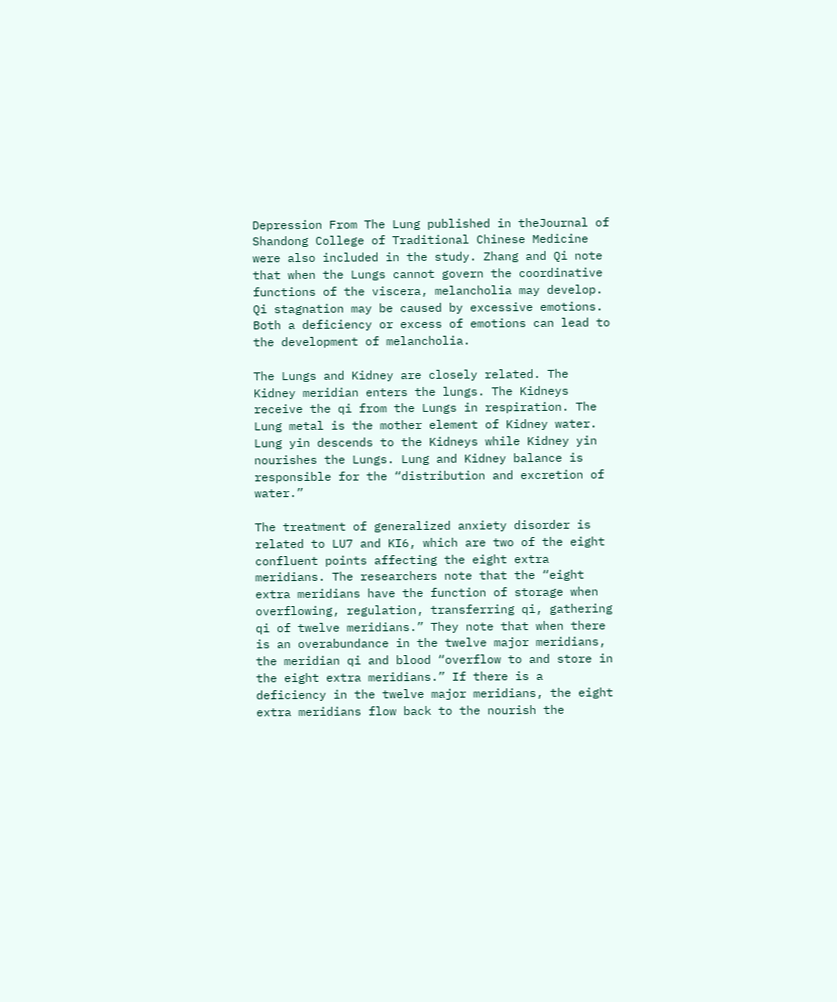Depression From The Lung published in theJournal of Shandong College of Traditional Chinese Medicine were also included in the study. Zhang and Qi note that when the Lungs cannot govern the coordinative functions of the viscera, melancholia may develop. Qi stagnation may be caused by excessive emotions. Both a deficiency or excess of emotions can lead to the development of melancholia.

The Lungs and Kidney are closely related. The Kidney meridian enters the lungs. The Kidneys receive the qi from the Lungs in respiration. The Lung metal is the mother element of Kidney water. Lung yin descends to the Kidneys while Kidney yin nourishes the Lungs. Lung and Kidney balance is responsible for the “distribution and excretion of water.”

The treatment of generalized anxiety disorder is related to LU7 and KI6, which are two of the eight confluent points affecting the eight extra meridians. The researchers note that the “eight extra meridians have the function of storage when overflowing, regulation, transferring qi, gathering qi of twelve meridians.” They note that when there is an overabundance in the twelve major meridians, the meridian qi and blood “overflow to and store in the eight extra meridians.” If there is a deficiency in the twelve major meridians, the eight extra meridians flow back to the nourish the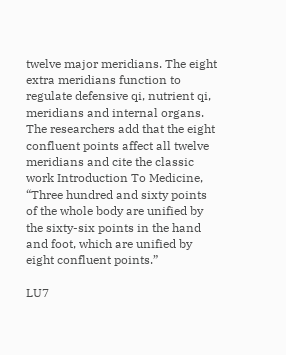twelve major meridians. The eight extra meridians function to regulate defensive qi, nutrient qi, meridians and internal organs. The researchers add that the eight confluent points affect all twelve meridians and cite the classic work Introduction To Medicine, “Three hundred and sixty points of the whole body are unified by the sixty-six points in the hand and foot, which are unified by eight confluent points.”

LU7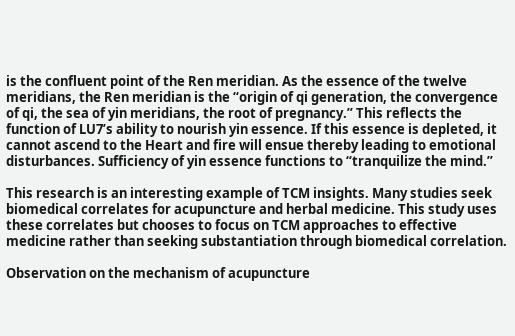is the confluent point of the Ren meridian. As the essence of the twelve meridians, the Ren meridian is the “origin of qi generation, the convergence of qi, the sea of yin meridians, the root of pregnancy.” This reflects the function of LU7’s ability to nourish yin essence. If this essence is depleted, it cannot ascend to the Heart and fire will ensue thereby leading to emotional disturbances. Sufficiency of yin essence functions to “tranquilize the mind.”

This research is an interesting example of TCM insights. Many studies seek biomedical correlates for acupuncture and herbal medicine. This study uses these correlates but chooses to focus on TCM approaches to effective medicine rather than seeking substantiation through biomedical correlation.

Observation on the mechanism of acupuncture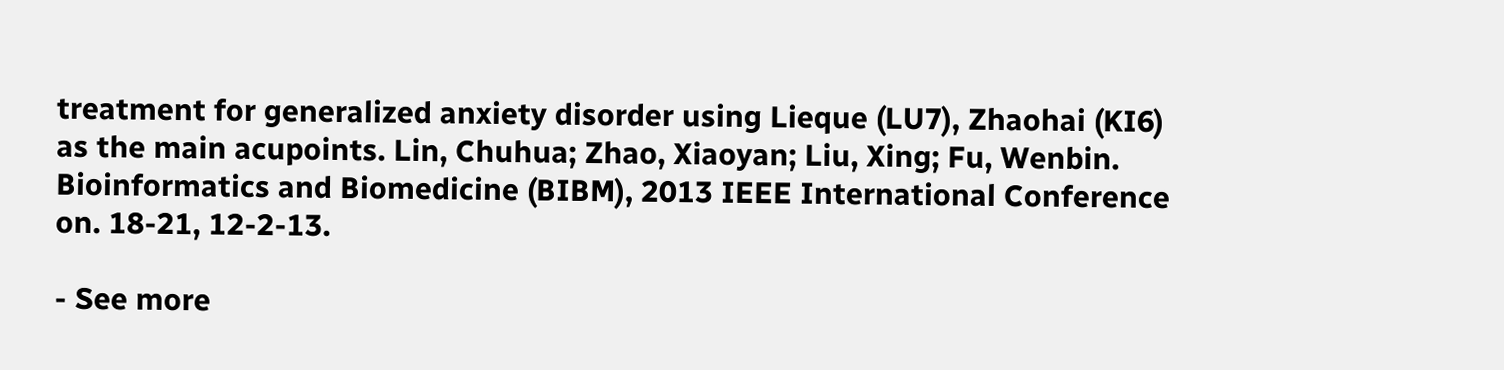treatment for generalized anxiety disorder using Lieque (LU7), Zhaohai (KI6) as the main acupoints. Lin, Chuhua; Zhao, Xiaoyan; Liu, Xing; Fu, Wenbin. Bioinformatics and Biomedicine (BIBM), 2013 IEEE International Conference on. 18-21, 12-2-13.

- See more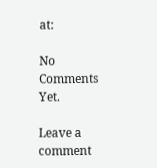at:

No Comments Yet.

Leave a comment